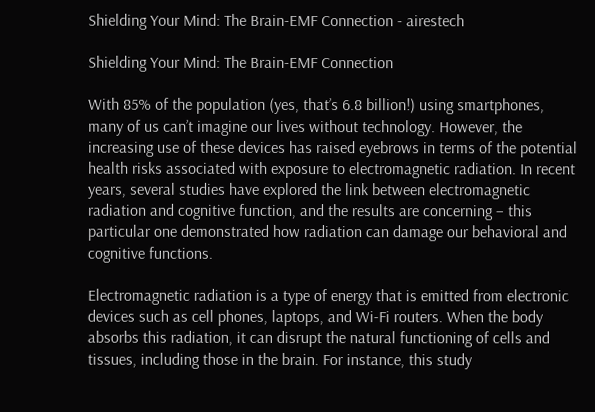Shielding Your Mind: The Brain-EMF Connection - airestech

Shielding Your Mind: The Brain-EMF Connection

With 85% of the population (yes, that’s 6.8 billion!) using smartphones, many of us can’t imagine our lives without technology. However, the increasing use of these devices has raised eyebrows in terms of the potential health risks associated with exposure to electromagnetic radiation. In recent years, several studies have explored the link between electromagnetic radiation and cognitive function, and the results are concerning – this particular one demonstrated how radiation can damage our behavioral and cognitive functions.

Electromagnetic radiation is a type of energy that is emitted from electronic devices such as cell phones, laptops, and Wi-Fi routers. When the body absorbs this radiation, it can disrupt the natural functioning of cells and tissues, including those in the brain. For instance, this study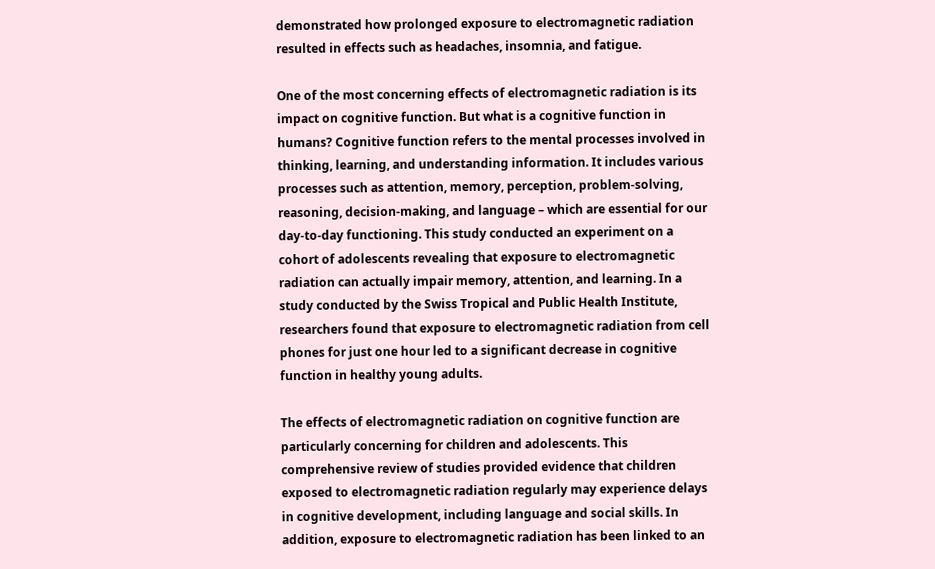demonstrated how prolonged exposure to electromagnetic radiation resulted in effects such as headaches, insomnia, and fatigue.

One of the most concerning effects of electromagnetic radiation is its impact on cognitive function. But what is a cognitive function in humans? Cognitive function refers to the mental processes involved in thinking, learning, and understanding information. It includes various processes such as attention, memory, perception, problem-solving, reasoning, decision-making, and language – which are essential for our day-to-day functioning. This study conducted an experiment on a cohort of adolescents revealing that exposure to electromagnetic radiation can actually impair memory, attention, and learning. In a study conducted by the Swiss Tropical and Public Health Institute, researchers found that exposure to electromagnetic radiation from cell phones for just one hour led to a significant decrease in cognitive function in healthy young adults.

The effects of electromagnetic radiation on cognitive function are particularly concerning for children and adolescents. This comprehensive review of studies provided evidence that children exposed to electromagnetic radiation regularly may experience delays in cognitive development, including language and social skills. In addition, exposure to electromagnetic radiation has been linked to an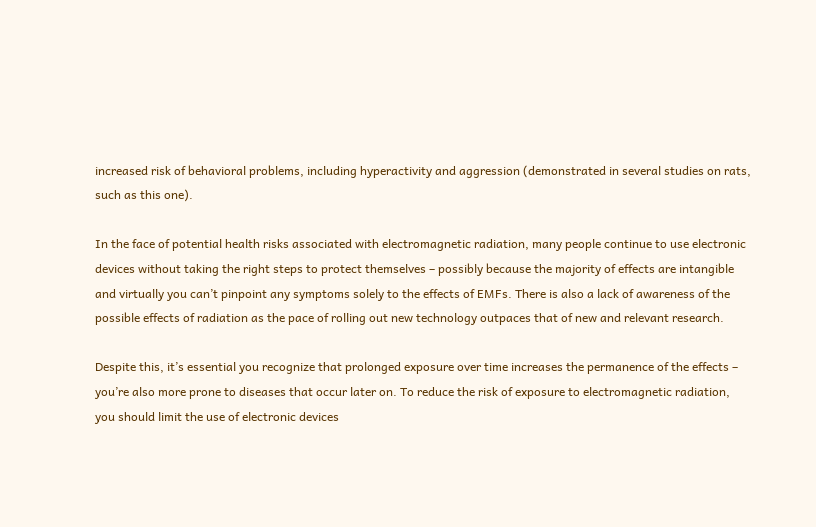increased risk of behavioral problems, including hyperactivity and aggression (demonstrated in several studies on rats, such as this one).

In the face of potential health risks associated with electromagnetic radiation, many people continue to use electronic devices without taking the right steps to protect themselves – possibly because the majority of effects are intangible and virtually you can’t pinpoint any symptoms solely to the effects of EMFs. There is also a lack of awareness of the possible effects of radiation as the pace of rolling out new technology outpaces that of new and relevant research.

Despite this, it’s essential you recognize that prolonged exposure over time increases the permanence of the effects – you’re also more prone to diseases that occur later on. To reduce the risk of exposure to electromagnetic radiation, you should limit the use of electronic devices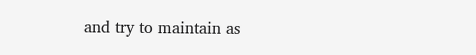and try to maintain as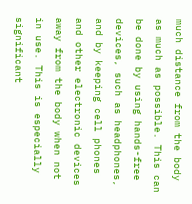much distance from the body as much as possible. This can be done by using hands-free devices, such as headphones, and by keeping cell phones and other electronic devices away from the body when not in use. This is especially significant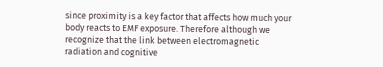since proximity is a key factor that affects how much your body reacts to EMF exposure. Therefore although we recognize that the link between electromagnetic radiation and cognitive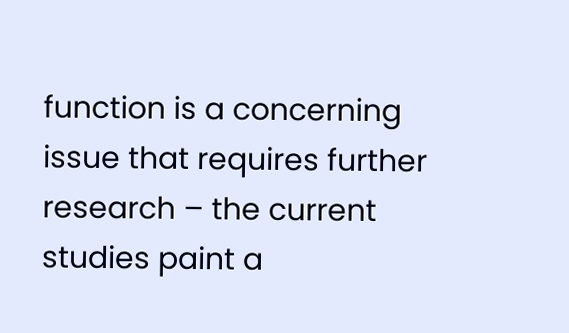function is a concerning issue that requires further research – the current studies paint a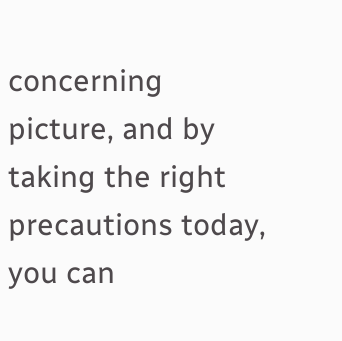concerning picture, and by taking the right precautions today, you can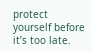protect yourself before it’s too late.